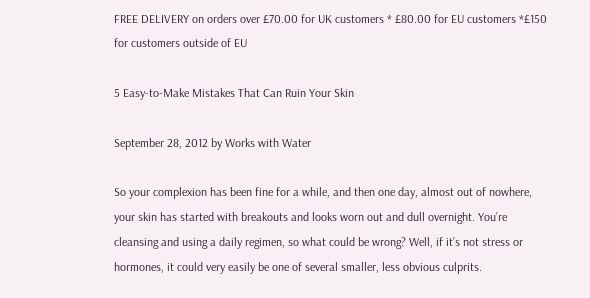FREE DELIVERY on orders over £70.00 for UK customers * £80.00 for EU customers *£150 for customers outside of EU

5 Easy-to-Make Mistakes That Can Ruin Your Skin

September 28, 2012 by Works with Water

So your complexion has been fine for a while, and then one day, almost out of nowhere, your skin has started with breakouts and looks worn out and dull overnight. You’re cleansing and using a daily regimen, so what could be wrong? Well, if it’s not stress or hormones, it could very easily be one of several smaller, less obvious culprits.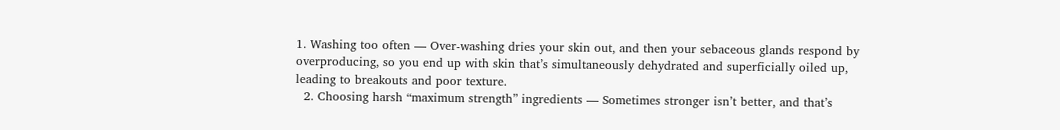1. Washing too often — Over-washing dries your skin out, and then your sebaceous glands respond by overproducing, so you end up with skin that’s simultaneously dehydrated and superficially oiled up, leading to breakouts and poor texture.
  2. Choosing harsh “maximum strength” ingredients — Sometimes stronger isn’t better, and that’s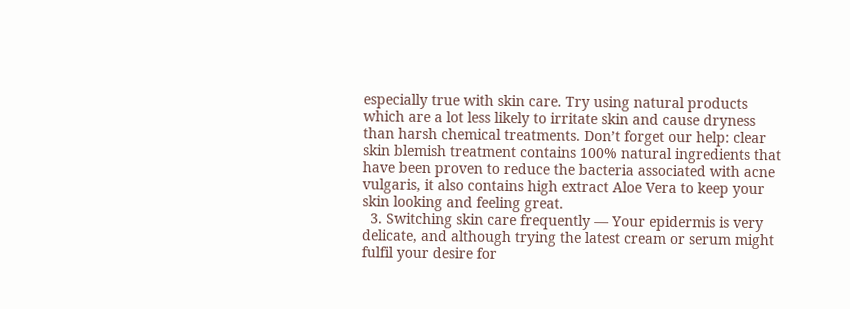especially true with skin care. Try using natural products which are a lot less likely to irritate skin and cause dryness than harsh chemical treatments. Don’t forget our help: clear skin blemish treatment contains 100% natural ingredients that have been proven to reduce the bacteria associated with acne vulgaris, it also contains high extract Aloe Vera to keep your skin looking and feeling great.
  3. Switching skin care frequently — Your epidermis is very delicate, and although trying the latest cream or serum might fulfil your desire for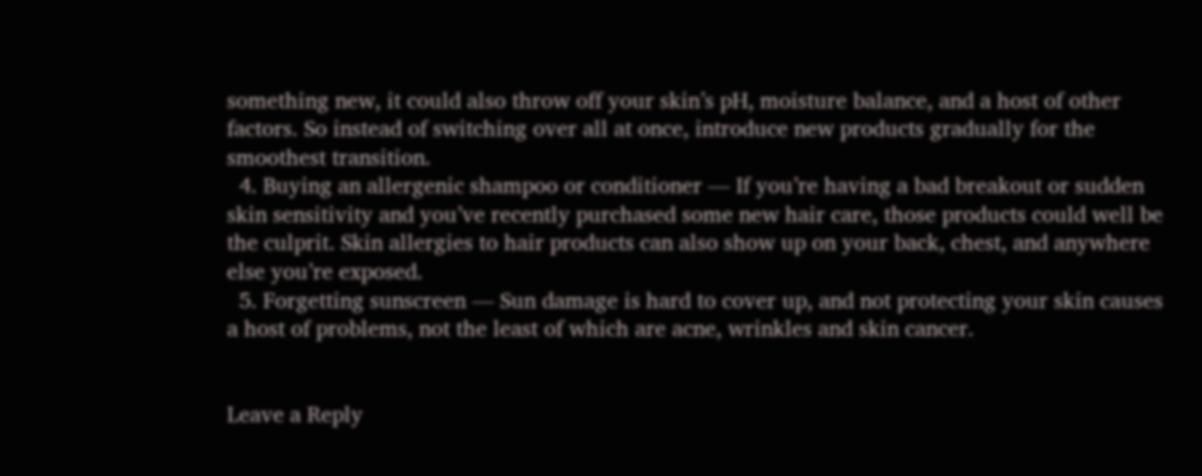something new, it could also throw off your skin’s pH, moisture balance, and a host of other factors. So instead of switching over all at once, introduce new products gradually for the smoothest transition.
  4. Buying an allergenic shampoo or conditioner — If you’re having a bad breakout or sudden skin sensitivity and you’ve recently purchased some new hair care, those products could well be the culprit. Skin allergies to hair products can also show up on your back, chest, and anywhere else you’re exposed.
  5. Forgetting sunscreen — Sun damage is hard to cover up, and not protecting your skin causes a host of problems, not the least of which are acne, wrinkles and skin cancer.


Leave a Reply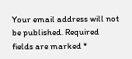Your email address will not be published. Required fields are marked *